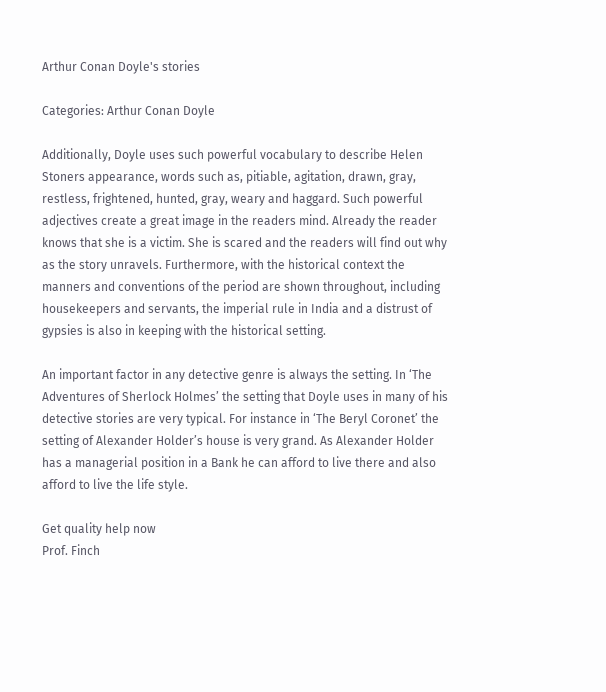Arthur Conan Doyle's stories

Categories: Arthur Conan Doyle

Additionally, Doyle uses such powerful vocabulary to describe Helen Stoners appearance, words such as, pitiable, agitation, drawn, gray, restless, frightened, hunted, gray, weary and haggard. Such powerful adjectives create a great image in the readers mind. Already the reader knows that she is a victim. She is scared and the readers will find out why as the story unravels. Furthermore, with the historical context the manners and conventions of the period are shown throughout, including housekeepers and servants, the imperial rule in India and a distrust of gypsies is also in keeping with the historical setting.

An important factor in any detective genre is always the setting. In ‘The Adventures of Sherlock Holmes’ the setting that Doyle uses in many of his detective stories are very typical. For instance in ‘The Beryl Coronet’ the setting of Alexander Holder’s house is very grand. As Alexander Holder has a managerial position in a Bank he can afford to live there and also afford to live the life style.

Get quality help now
Prof. Finch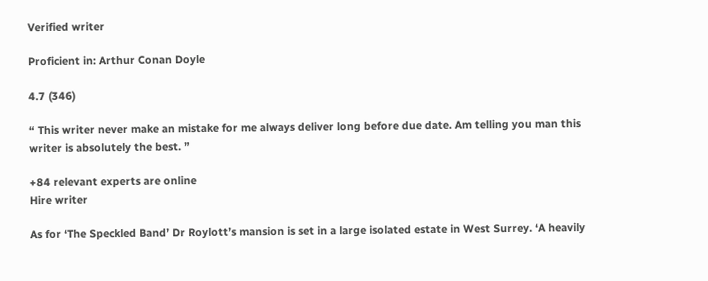Verified writer

Proficient in: Arthur Conan Doyle

4.7 (346)

“ This writer never make an mistake for me always deliver long before due date. Am telling you man this writer is absolutely the best. ”

+84 relevant experts are online
Hire writer

As for ‘The Speckled Band’ Dr Roylott’s mansion is set in a large isolated estate in West Surrey. ‘A heavily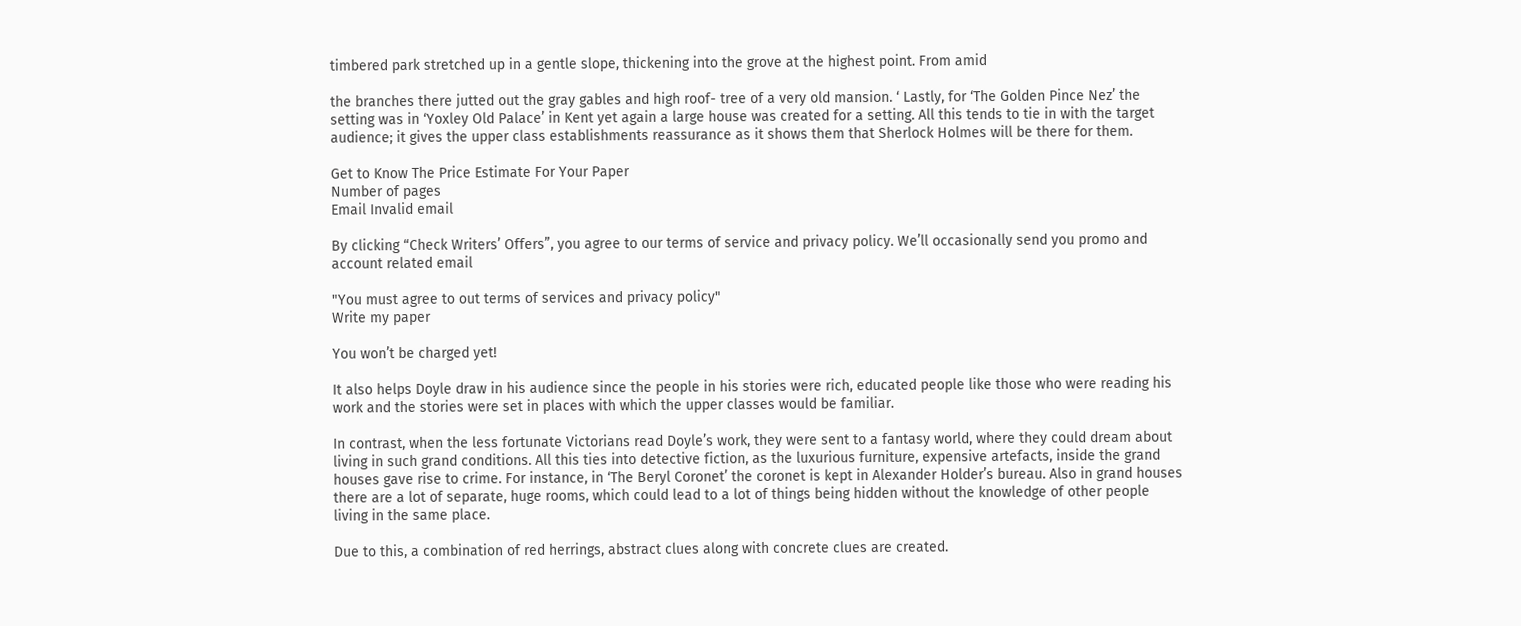timbered park stretched up in a gentle slope, thickening into the grove at the highest point. From amid

the branches there jutted out the gray gables and high roof- tree of a very old mansion. ‘ Lastly, for ‘The Golden Pince Nez’ the setting was in ‘Yoxley Old Palace’ in Kent yet again a large house was created for a setting. All this tends to tie in with the target audience; it gives the upper class establishments reassurance as it shows them that Sherlock Holmes will be there for them.

Get to Know The Price Estimate For Your Paper
Number of pages
Email Invalid email

By clicking “Check Writers’ Offers”, you agree to our terms of service and privacy policy. We’ll occasionally send you promo and account related email

"You must agree to out terms of services and privacy policy"
Write my paper

You won’t be charged yet!

It also helps Doyle draw in his audience since the people in his stories were rich, educated people like those who were reading his work and the stories were set in places with which the upper classes would be familiar.

In contrast, when the less fortunate Victorians read Doyle’s work, they were sent to a fantasy world, where they could dream about living in such grand conditions. All this ties into detective fiction, as the luxurious furniture, expensive artefacts, inside the grand houses gave rise to crime. For instance, in ‘The Beryl Coronet’ the coronet is kept in Alexander Holder’s bureau. Also in grand houses there are a lot of separate, huge rooms, which could lead to a lot of things being hidden without the knowledge of other people living in the same place.

Due to this, a combination of red herrings, abstract clues along with concrete clues are created.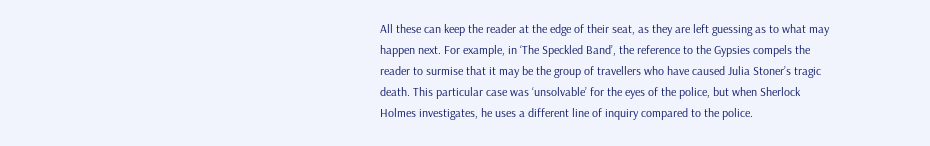All these can keep the reader at the edge of their seat, as they are left guessing as to what may happen next. For example, in ‘The Speckled Band’, the reference to the Gypsies compels the reader to surmise that it may be the group of travellers who have caused Julia Stoner’s tragic death. This particular case was ‘unsolvable’ for the eyes of the police, but when Sherlock Holmes investigates, he uses a different line of inquiry compared to the police.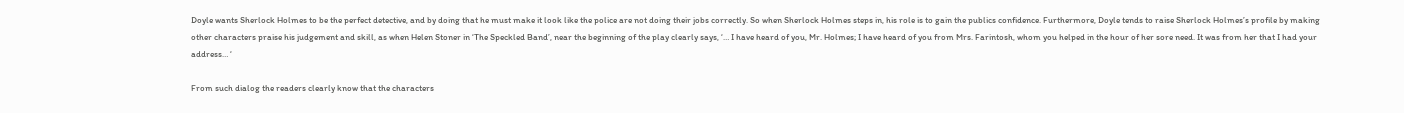Doyle wants Sherlock Holmes to be the perfect detective, and by doing that he must make it look like the police are not doing their jobs correctly. So when Sherlock Holmes steps in, his role is to gain the publics confidence. Furthermore, Doyle tends to raise Sherlock Holmes’s profile by making other characters praise his judgement and skill, as when Helen Stoner in ‘The Speckled Band’, near the beginning of the play clearly says, ‘… I have heard of you, Mr. Holmes; I have heard of you from Mrs. Farintosh, whom you helped in the hour of her sore need. It was from her that I had your address… ‘

From such dialog the readers clearly know that the characters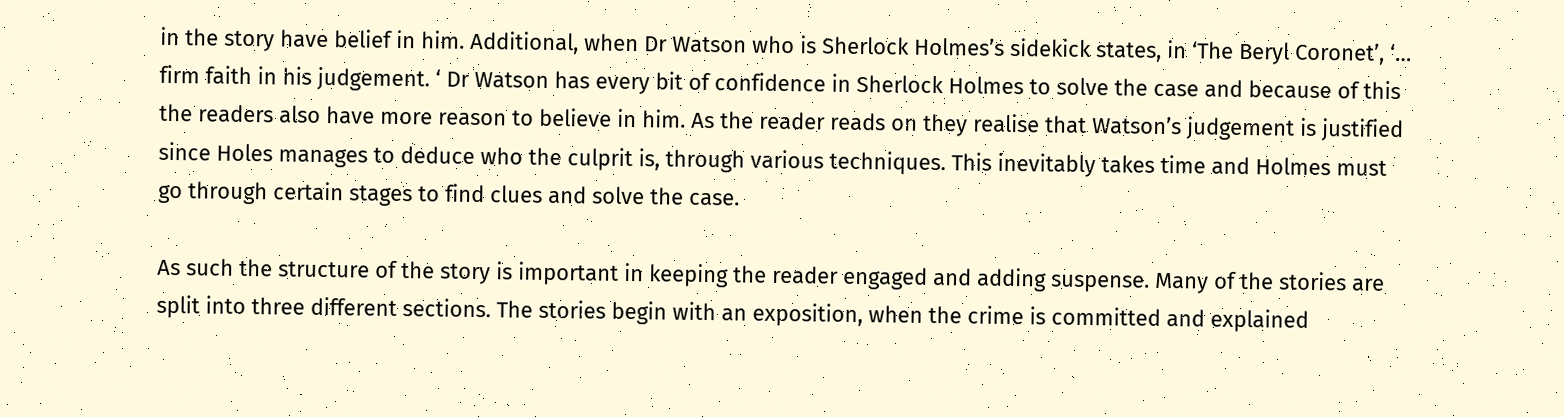in the story have belief in him. Additional, when Dr Watson who is Sherlock Holmes’s sidekick states, in ‘The Beryl Coronet’, ‘… firm faith in his judgement. ‘ Dr Watson has every bit of confidence in Sherlock Holmes to solve the case and because of this the readers also have more reason to believe in him. As the reader reads on they realise that Watson’s judgement is justified since Holes manages to deduce who the culprit is, through various techniques. This inevitably takes time and Holmes must go through certain stages to find clues and solve the case.

As such the structure of the story is important in keeping the reader engaged and adding suspense. Many of the stories are split into three different sections. The stories begin with an exposition, when the crime is committed and explained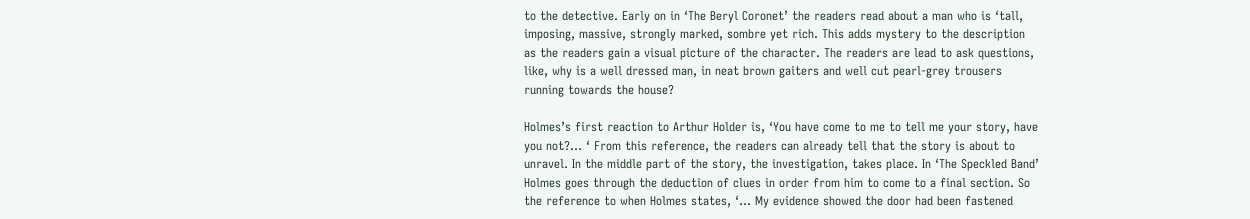to the detective. Early on in ‘The Beryl Coronet’ the readers read about a man who is ‘tall, imposing, massive, strongly marked, sombre yet rich. This adds mystery to the description as the readers gain a visual picture of the character. The readers are lead to ask questions, like, why is a well dressed man, in neat brown gaiters and well cut pearl-grey trousers running towards the house?

Holmes’s first reaction to Arthur Holder is, ‘You have come to me to tell me your story, have you not?… ‘ From this reference, the readers can already tell that the story is about to unravel. In the middle part of the story, the investigation, takes place. In ‘The Speckled Band’ Holmes goes through the deduction of clues in order from him to come to a final section. So the reference to when Holmes states, ‘… My evidence showed the door had been fastened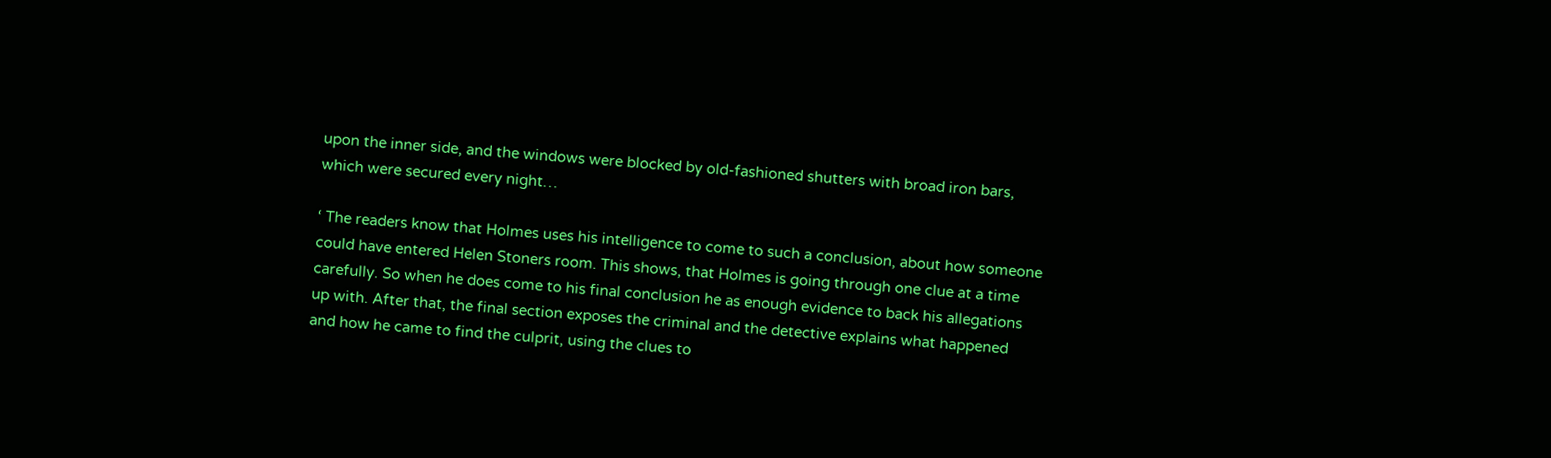upon the inner side, and the windows were blocked by old-fashioned shutters with broad iron bars, which were secured every night…

‘ The readers know that Holmes uses his intelligence to come to such a conclusion, about how someone could have entered Helen Stoners room. This shows, that Holmes is going through one clue at a time carefully. So when he does come to his final conclusion he as enough evidence to back his allegations up with. After that, the final section exposes the criminal and the detective explains what happened and how he came to find the culprit, using the clues to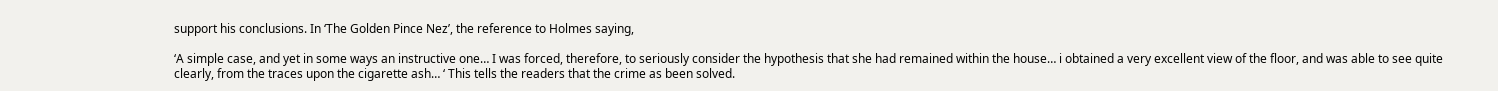support his conclusions. In ‘The Golden Pince Nez’, the reference to Holmes saying,

‘A simple case, and yet in some ways an instructive one… I was forced, therefore, to seriously consider the hypothesis that she had remained within the house… i obtained a very excellent view of the floor, and was able to see quite clearly, from the traces upon the cigarette ash… ‘ This tells the readers that the crime as been solved.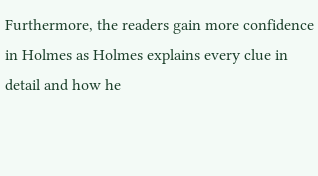Furthermore, the readers gain more confidence in Holmes as Holmes explains every clue in detail and how he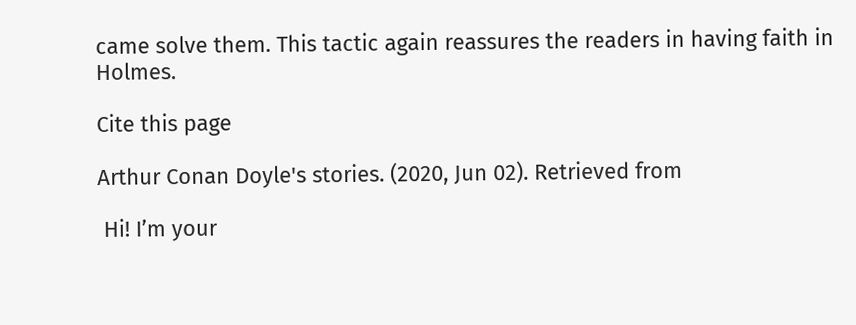came solve them. This tactic again reassures the readers in having faith in Holmes.

Cite this page

Arthur Conan Doyle's stories. (2020, Jun 02). Retrieved from

 Hi! I’m your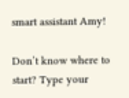smart assistant Amy!

Don’t know where to start? Type your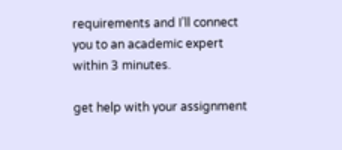requirements and I’ll connect you to an academic expert within 3 minutes.

get help with your assignment